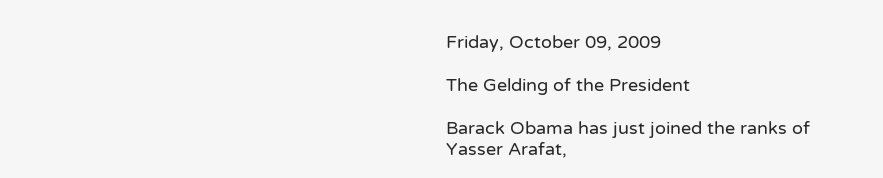Friday, October 09, 2009

The Gelding of the President

Barack Obama has just joined the ranks of Yasser Arafat,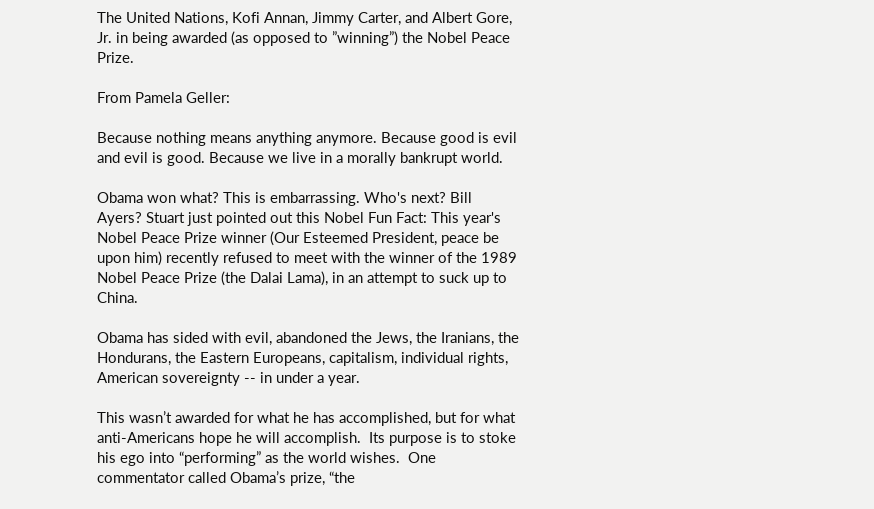The United Nations, Kofi Annan, Jimmy Carter, and Albert Gore, Jr. in being awarded (as opposed to ”winning”) the Nobel Peace Prize.

From Pamela Geller:

Because nothing means anything anymore. Because good is evil and evil is good. Because we live in a morally bankrupt world.

Obama won what? This is embarrassing. Who's next? Bill Ayers? Stuart just pointed out this Nobel Fun Fact: This year's Nobel Peace Prize winner (Our Esteemed President, peace be upon him) recently refused to meet with the winner of the 1989 Nobel Peace Prize (the Dalai Lama), in an attempt to suck up to China.

Obama has sided with evil, abandoned the Jews, the Iranians, the Hondurans, the Eastern Europeans, capitalism, individual rights, American sovereignty -- in under a year.

This wasn’t awarded for what he has accomplished, but for what anti-Americans hope he will accomplish.  Its purpose is to stoke his ego into “performing” as the world wishes.  One commentator called Obama’s prize, “the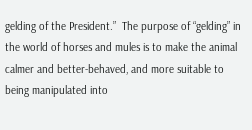gelding of the President.”  The purpose of “gelding” in the world of horses and mules is to make the animal calmer and better-behaved, and more suitable to being manipulated into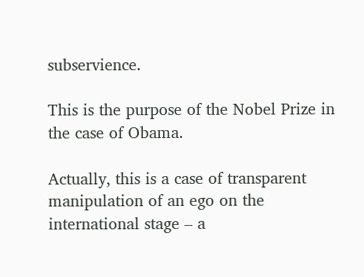subservience.

This is the purpose of the Nobel Prize in the case of Obama.

Actually, this is a case of transparent manipulation of an ego on the international stage – a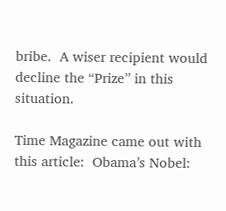bribe.  A wiser recipient would decline the “Prize” in this situation.

Time Magazine came out with this article:  Obama’s Nobel: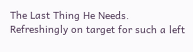The Last Thing He Needs.  Refreshingly on target for such a left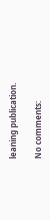leaning publication.

No comments: